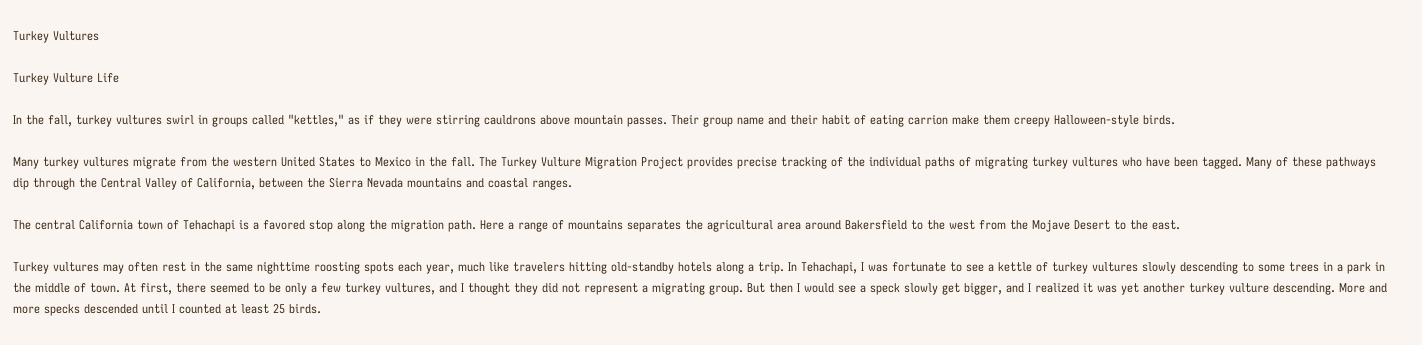Turkey Vultures

Turkey Vulture Life

In the fall, turkey vultures swirl in groups called "kettles," as if they were stirring cauldrons above mountain passes. Their group name and their habit of eating carrion make them creepy Halloween-style birds.

Many turkey vultures migrate from the western United States to Mexico in the fall. The Turkey Vulture Migration Project provides precise tracking of the individual paths of migrating turkey vultures who have been tagged. Many of these pathways dip through the Central Valley of California, between the Sierra Nevada mountains and coastal ranges.

The central California town of Tehachapi is a favored stop along the migration path. Here a range of mountains separates the agricultural area around Bakersfield to the west from the Mojave Desert to the east.

Turkey vultures may often rest in the same nighttime roosting spots each year, much like travelers hitting old-standby hotels along a trip. In Tehachapi, I was fortunate to see a kettle of turkey vultures slowly descending to some trees in a park in the middle of town. At first, there seemed to be only a few turkey vultures, and I thought they did not represent a migrating group. But then I would see a speck slowly get bigger, and I realized it was yet another turkey vulture descending. More and more specks descended until I counted at least 25 birds.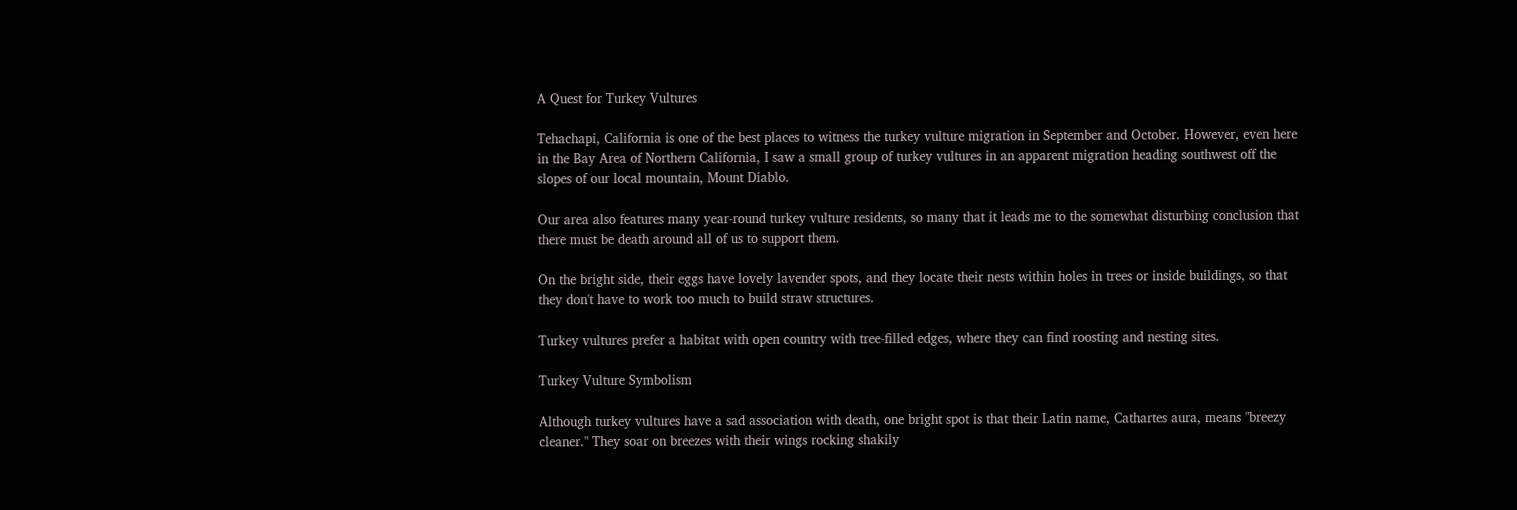A Quest for Turkey Vultures

Tehachapi, California is one of the best places to witness the turkey vulture migration in September and October. However, even here in the Bay Area of Northern California, I saw a small group of turkey vultures in an apparent migration heading southwest off the slopes of our local mountain, Mount Diablo.

Our area also features many year-round turkey vulture residents, so many that it leads me to the somewhat disturbing conclusion that there must be death around all of us to support them.

On the bright side, their eggs have lovely lavender spots, and they locate their nests within holes in trees or inside buildings, so that they don't have to work too much to build straw structures.

Turkey vultures prefer a habitat with open country with tree-filled edges, where they can find roosting and nesting sites.

Turkey Vulture Symbolism

Although turkey vultures have a sad association with death, one bright spot is that their Latin name, Cathartes aura, means "breezy cleaner." They soar on breezes with their wings rocking shakily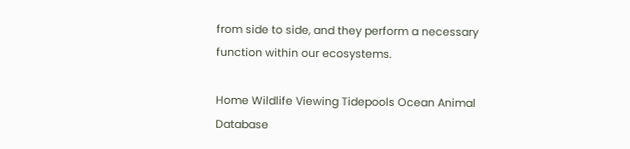from side to side, and they perform a necessary function within our ecosystems.

Home Wildlife Viewing Tidepools Ocean Animal Database